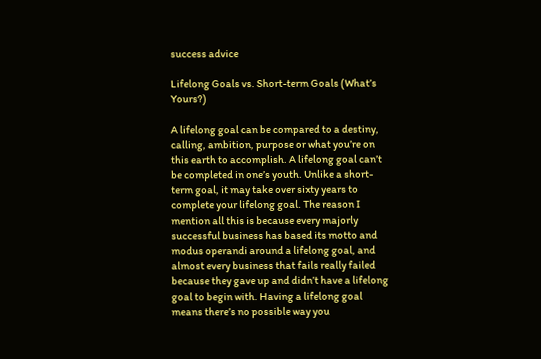success advice

Lifelong Goals vs. Short-term Goals (What’s Yours?)

A lifelong goal can be compared to a destiny, calling, ambition, purpose or what you’re on this earth to accomplish. A lifelong goal can’t be completed in one’s youth. Unlike a short-term goal, it may take over sixty years to complete your lifelong goal. The reason I mention all this is because every majorly successful business has based its motto and modus operandi around a lifelong goal, and almost every business that fails really failed because they gave up and didn’t have a lifelong goal to begin with. Having a lifelong goal means there’s no possible way you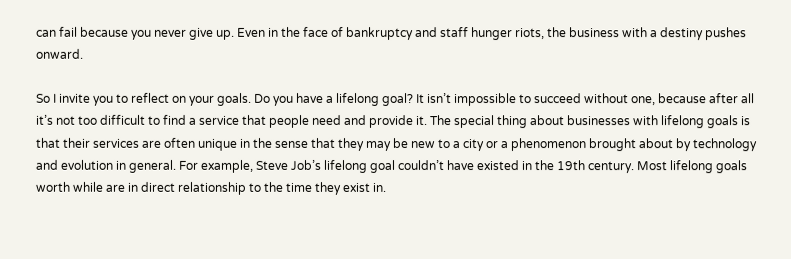can fail because you never give up. Even in the face of bankruptcy and staff hunger riots, the business with a destiny pushes onward.

So I invite you to reflect on your goals. Do you have a lifelong goal? It isn’t impossible to succeed without one, because after all it’s not too difficult to find a service that people need and provide it. The special thing about businesses with lifelong goals is that their services are often unique in the sense that they may be new to a city or a phenomenon brought about by technology and evolution in general. For example, Steve Job’s lifelong goal couldn’t have existed in the 19th century. Most lifelong goals worth while are in direct relationship to the time they exist in.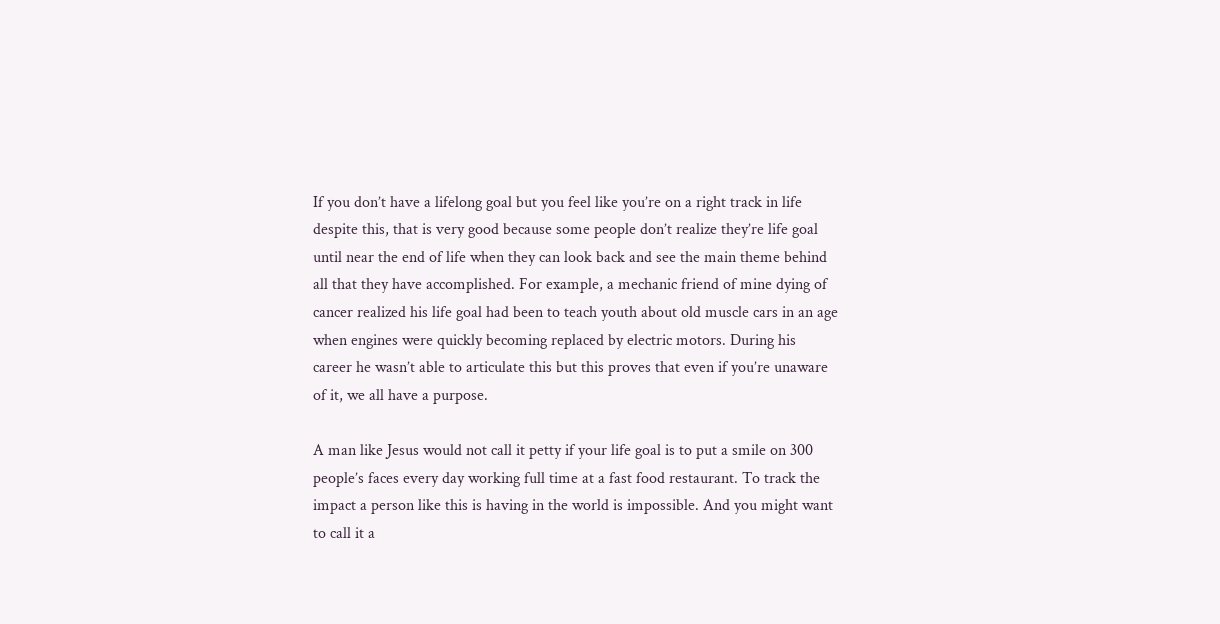If you don’t have a lifelong goal but you feel like you’re on a right track in life despite this, that is very good because some people don’t realize they’re life goal until near the end of life when they can look back and see the main theme behind all that they have accomplished. For example, a mechanic friend of mine dying of cancer realized his life goal had been to teach youth about old muscle cars in an age when engines were quickly becoming replaced by electric motors. During his career he wasn’t able to articulate this but this proves that even if you’re unaware of it, we all have a purpose.

A man like Jesus would not call it petty if your life goal is to put a smile on 300 people’s faces every day working full time at a fast food restaurant. To track the impact a person like this is having in the world is impossible. And you might want to call it a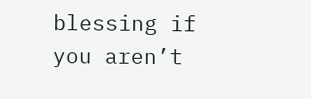blessing if you aren’t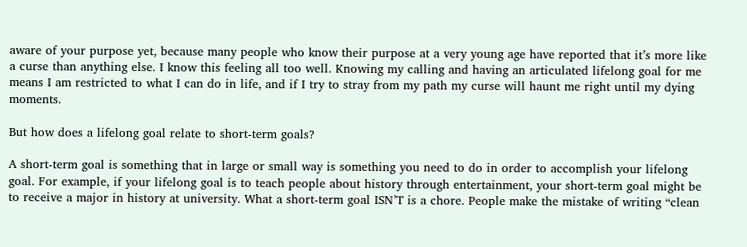aware of your purpose yet, because many people who know their purpose at a very young age have reported that it’s more like a curse than anything else. I know this feeling all too well. Knowing my calling and having an articulated lifelong goal for me means I am restricted to what I can do in life, and if I try to stray from my path my curse will haunt me right until my dying moments.

But how does a lifelong goal relate to short-term goals?

A short-term goal is something that in large or small way is something you need to do in order to accomplish your lifelong goal. For example, if your lifelong goal is to teach people about history through entertainment, your short-term goal might be to receive a major in history at university. What a short-term goal ISN’T is a chore. People make the mistake of writing “clean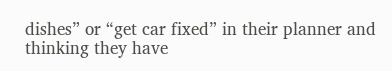dishes” or “get car fixed” in their planner and thinking they have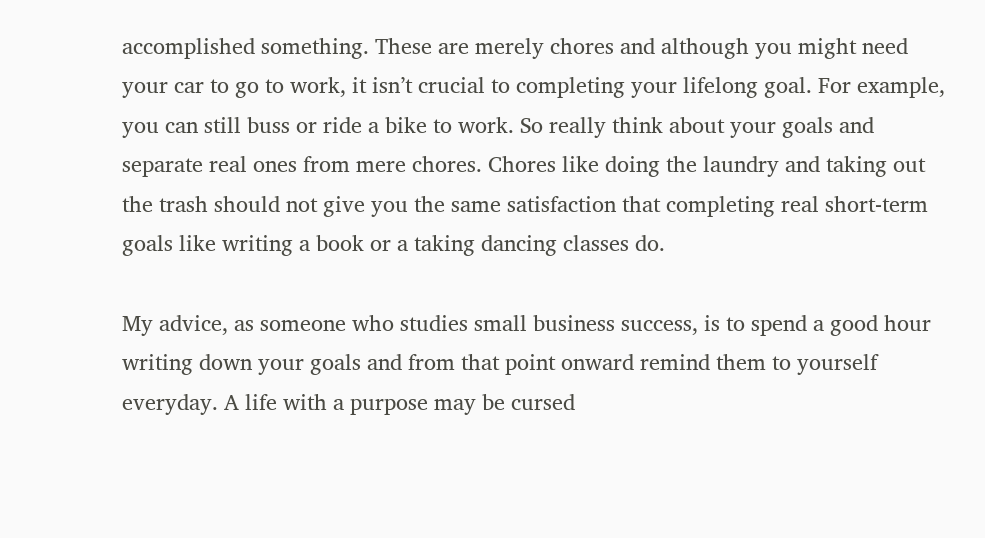accomplished something. These are merely chores and although you might need your car to go to work, it isn’t crucial to completing your lifelong goal. For example, you can still buss or ride a bike to work. So really think about your goals and separate real ones from mere chores. Chores like doing the laundry and taking out the trash should not give you the same satisfaction that completing real short-term goals like writing a book or a taking dancing classes do.

My advice, as someone who studies small business success, is to spend a good hour writing down your goals and from that point onward remind them to yourself everyday. A life with a purpose may be cursed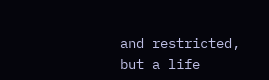and restricted, but a life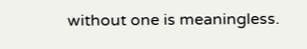without one is meaningless.